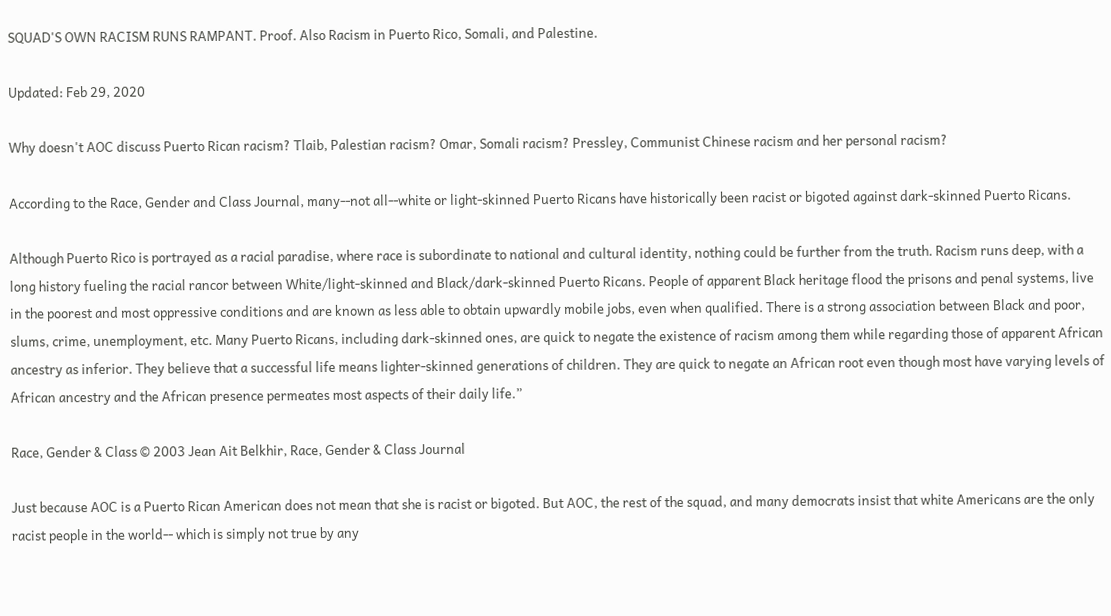SQUAD'S OWN RACISM RUNS RAMPANT. Proof. Also Racism in Puerto Rico, Somali, and Palestine.

Updated: Feb 29, 2020

Why doesn't AOC discuss Puerto Rican racism? Tlaib, Palestian racism? Omar, Somali racism? Pressley, Communist Chinese racism and her personal racism?

According to the Race, Gender and Class Journal, many--not all--white or light-skinned Puerto Ricans have historically been racist or bigoted against dark-skinned Puerto Ricans.

Although Puerto Rico is portrayed as a racial paradise, where race is subordinate to national and cultural identity, nothing could be further from the truth. Racism runs deep, with a long history fueling the racial rancor between White/light-skinned and Black/dark-skinned Puerto Ricans. People of apparent Black heritage flood the prisons and penal systems, live in the poorest and most oppressive conditions and are known as less able to obtain upwardly mobile jobs, even when qualified. There is a strong association between Black and poor, slums, crime, unemployment, etc. Many Puerto Ricans, including dark-skinned ones, are quick to negate the existence of racism among them while regarding those of apparent African ancestry as inferior. They believe that a successful life means lighter-skinned generations of children. They are quick to negate an African root even though most have varying levels of African ancestry and the African presence permeates most aspects of their daily life.”

Race, Gender & Class © 2003 Jean Ait Belkhir, Race, Gender & Class Journal

Just because AOC is a Puerto Rican American does not mean that she is racist or bigoted. But AOC, the rest of the squad, and many democrats insist that white Americans are the only racist people in the world-- which is simply not true by any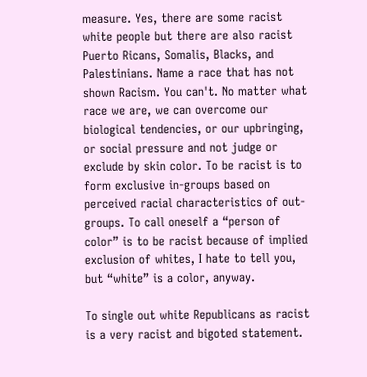measure. Yes, there are some racist white people but there are also racist Puerto Ricans, Somalis, Blacks, and Palestinians. Name a race that has not shown Racism. You can't. No matter what race we are, we can overcome our biological tendencies, or our upbringing, or social pressure and not judge or exclude by skin color. To be racist is to form exclusive in-groups based on perceived racial characteristics of out-groups. To call oneself a “person of color” is to be racist because of implied exclusion of whites, I hate to tell you, but “white” is a color, anyway.

To single out white Republicans as racist is a very racist and bigoted statement.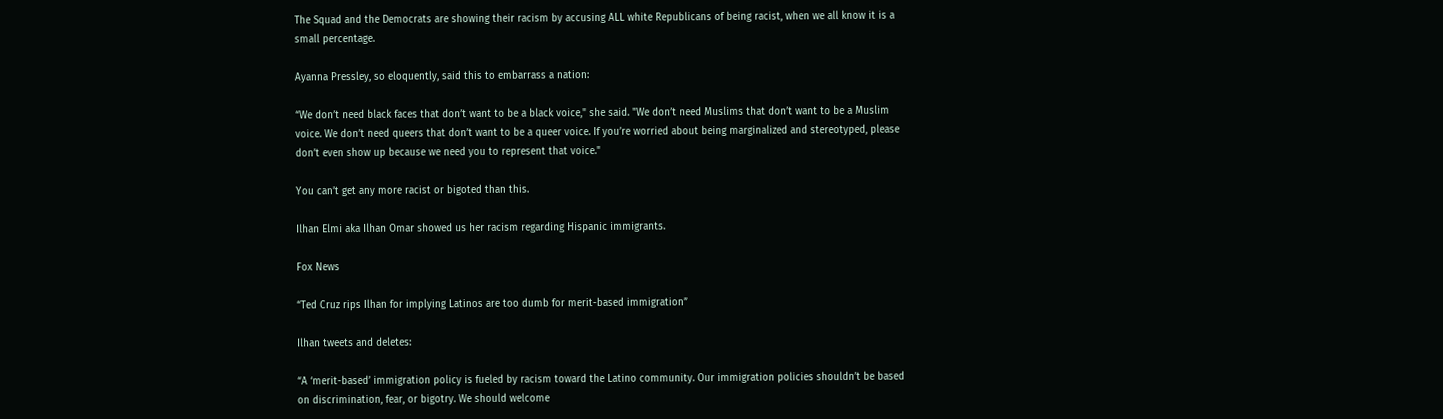The Squad and the Democrats are showing their racism by accusing ALL white Republicans of being racist, when we all know it is a small percentage.

Ayanna Pressley, so eloquently, said this to embarrass a nation:

“We don’t need black faces that don’t want to be a black voice," she said. "We don’t need Muslims that don’t want to be a Muslim voice. We don’t need queers that don’t want to be a queer voice. If you’re worried about being marginalized and stereotyped, please don’t even show up because we need you to represent that voice."

You can’t get any more racist or bigoted than this.

Ilhan Elmi aka Ilhan Omar showed us her racism regarding Hispanic immigrants.

Fox News

“Ted Cruz rips Ilhan for implying Latinos are too dumb for merit-based immigration”

Ilhan tweets and deletes:

“A ‘merit-based’ immigration policy is fueled by racism toward the Latino community. Our immigration policies shouldn’t be based on discrimination, fear, or bigotry. We should welcome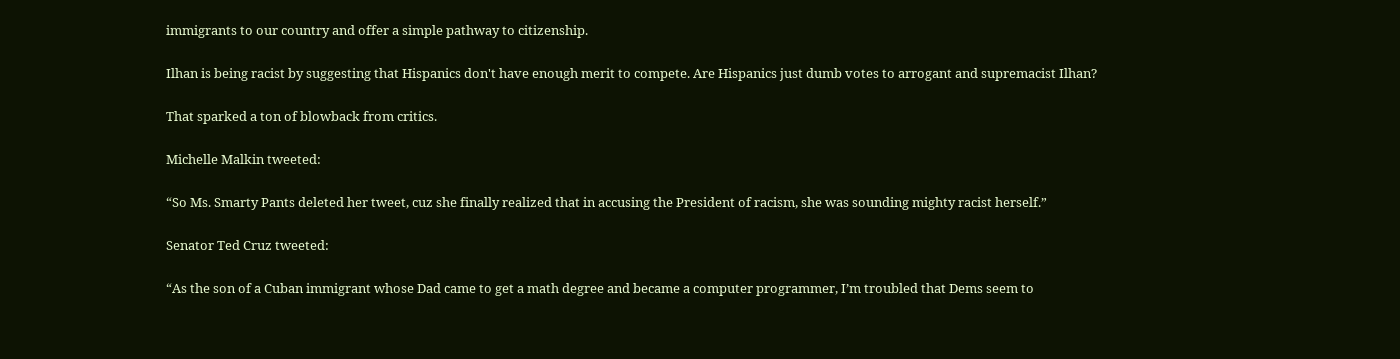immigrants to our country and offer a simple pathway to citizenship.

Ilhan is being racist by suggesting that Hispanics don't have enough merit to compete. Are Hispanics just dumb votes to arrogant and supremacist Ilhan?

That sparked a ton of blowback from critics.

Michelle Malkin tweeted:

“So Ms. Smarty Pants deleted her tweet, cuz she finally realized that in accusing the President of racism, she was sounding mighty racist herself.”

Senator Ted Cruz tweeted:

“As the son of a Cuban immigrant whose Dad came to get a math degree and became a computer programmer, I’m troubled that Dems seem to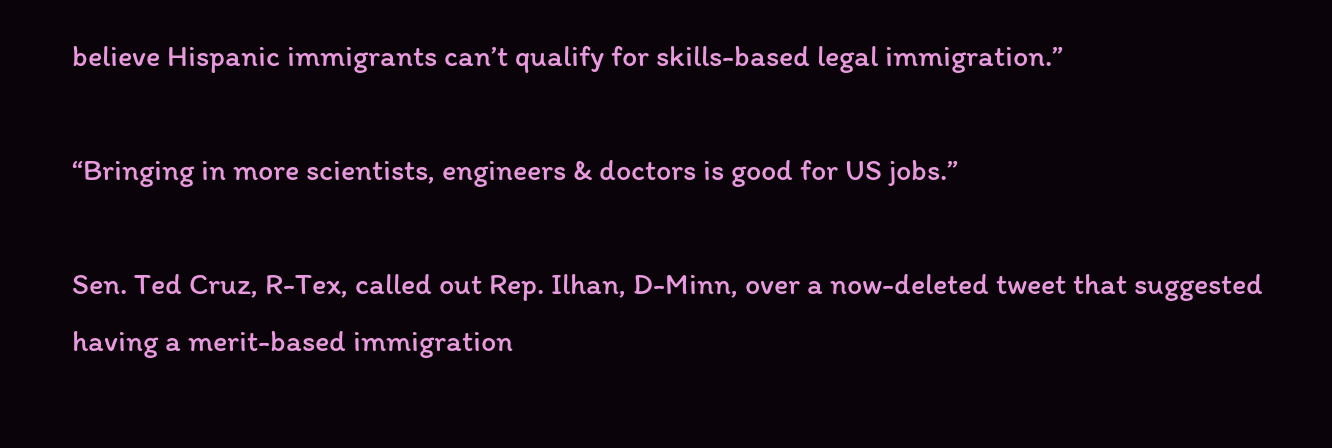believe Hispanic immigrants can’t qualify for skills-based legal immigration.”

“Bringing in more scientists, engineers & doctors is good for US jobs.”

Sen. Ted Cruz, R-Tex, called out Rep. Ilhan, D-Minn, over a now-deleted tweet that suggested having a merit-based immigration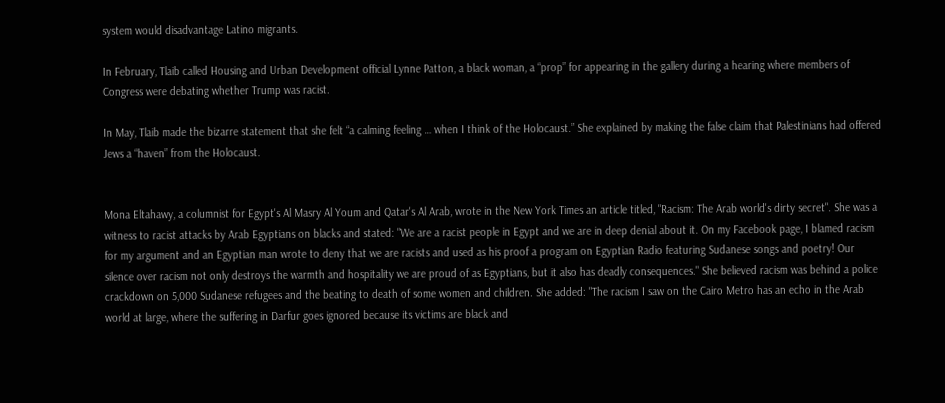system would disadvantage Latino migrants.

In February, Tlaib called Housing and Urban Development official Lynne Patton, a black woman, a “prop” for appearing in the gallery during a hearing where members of Congress were debating whether Trump was racist.

In May, Tlaib made the bizarre statement that she felt “a calming feeling … when I think of the Holocaust.” She explained by making the false claim that Palestinians had offered Jews a “haven” from the Holocaust.


Mona Eltahawy, a columnist for Egypt's Al Masry Al Youm and Qatar's Al Arab, wrote in the New York Times an article titled, "Racism: The Arab world's dirty secret". She was a witness to racist attacks by Arab Egyptians on blacks and stated: "We are a racist people in Egypt and we are in deep denial about it. On my Facebook page, I blamed racism for my argument and an Egyptian man wrote to deny that we are racists and used as his proof a program on Egyptian Radio featuring Sudanese songs and poetry! Our silence over racism not only destroys the warmth and hospitality we are proud of as Egyptians, but it also has deadly consequences." She believed racism was behind a police crackdown on 5,000 Sudanese refugees and the beating to death of some women and children. She added: "The racism I saw on the Cairo Metro has an echo in the Arab world at large, where the suffering in Darfur goes ignored because its victims are black and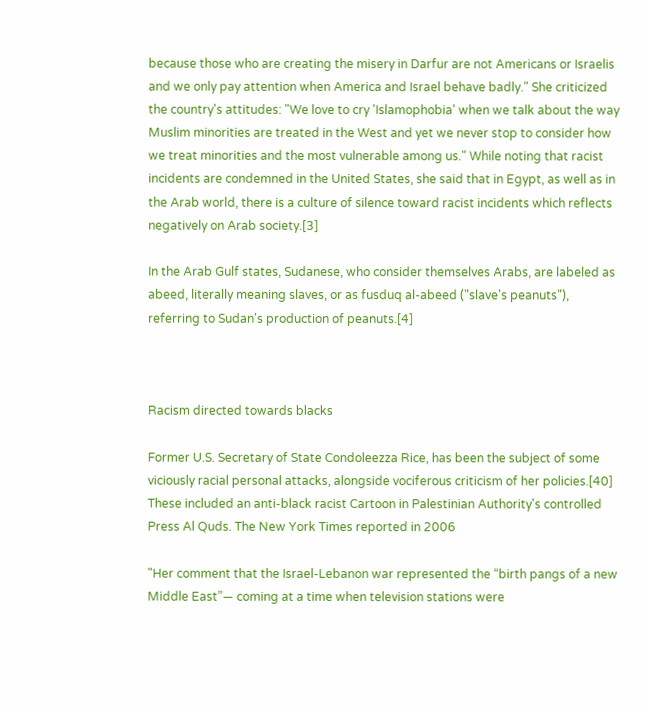because those who are creating the misery in Darfur are not Americans or Israelis and we only pay attention when America and Israel behave badly." She criticized the country's attitudes: "We love to cry 'Islamophobia' when we talk about the way Muslim minorities are treated in the West and yet we never stop to consider how we treat minorities and the most vulnerable among us." While noting that racist incidents are condemned in the United States, she said that in Egypt, as well as in the Arab world, there is a culture of silence toward racist incidents which reflects negatively on Arab society.[3]

In the Arab Gulf states, Sudanese, who consider themselves Arabs, are labeled as abeed, literally meaning slaves, or as fusduq al-abeed ("slave's peanuts"), referring to Sudan's production of peanuts.[4]



Racism directed towards blacks

Former U.S. Secretary of State Condoleezza Rice, has been the subject of some viciously racial personal attacks, alongside vociferous criticism of her policies.[40] These included an anti-black racist Cartoon in Palestinian Authority's controlled Press Al Quds. The New York Times reported in 2006

"Her comment that the Israel-Lebanon war represented the “birth pangs of a new Middle East”— coming at a time when television stations were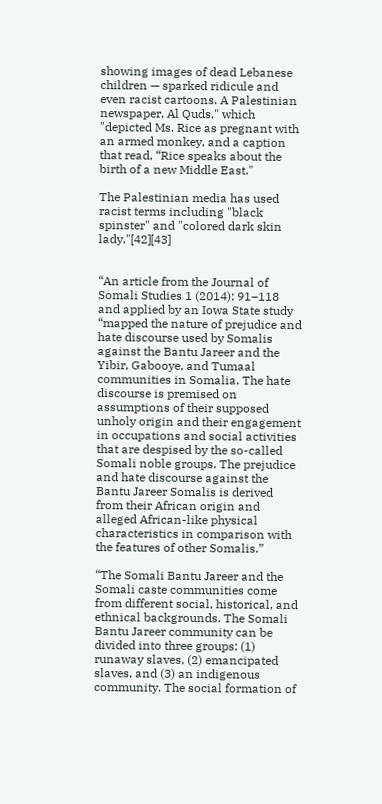showing images of dead Lebanese children — sparked ridicule and even racist cartoons. A Palestinian newspaper, Al Quds," which "depicted Ms. Rice as pregnant with an armed monkey, and a caption that read, “Rice speaks about the birth of a new Middle East."

The Palestinian media has used racist terms including "black spinster" and "colored dark skin lady."[42][43]


“An article from the Journal of Somali Studies 1 (2014): 91–118 and applied by an Iowa State study “mapped the nature of prejudice and hate discourse used by Somalis against the Bantu Jareer and the Yibir, Gabooye, and Tumaal communities in Somalia. The hate discourse is premised on assumptions of their supposed unholy origin and their engagement in occupations and social activities that are despised by the so-called Somali noble groups. The prejudice and hate discourse against the Bantu Jareer Somalis is derived from their African origin and alleged African-like physical characteristics in comparison with the features of other Somalis.”

“The Somali Bantu Jareer and the Somali caste communities come from different social, historical, and ethnical backgrounds. The Somali Bantu Jareer community can be divided into three groups: (1) runaway slaves, (2) emancipated slaves, and (3) an indigenous community. The social formation of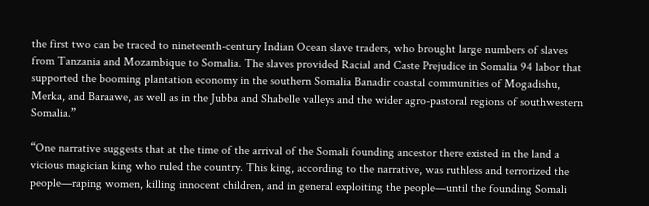the first two can be traced to nineteenth-century Indian Ocean slave traders, who brought large numbers of slaves from Tanzania and Mozambique to Somalia. The slaves provided Racial and Caste Prejudice in Somalia 94 labor that supported the booming plantation economy in the southern Somalia Banadir coastal communities of Mogadishu, Merka, and Baraawe, as well as in the Jubba and Shabelle valleys and the wider agro-pastoral regions of southwestern Somalia.”

“One narrative suggests that at the time of the arrival of the Somali founding ancestor there existed in the land a vicious magician king who ruled the country. This king, according to the narrative, was ruthless and terrorized the people—raping women, killing innocent children, and in general exploiting the people—until the founding Somali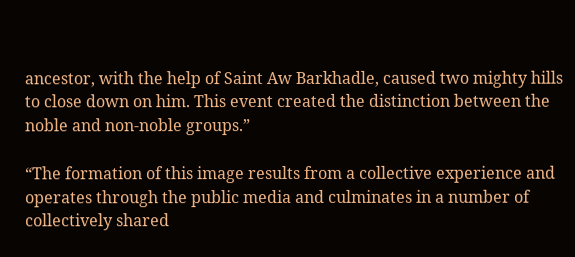ancestor, with the help of Saint Aw Barkhadle, caused two mighty hills to close down on him. This event created the distinction between the noble and non-noble groups.”

“The formation of this image results from a collective experience and operates through the public media and culminates in a number of collectively shared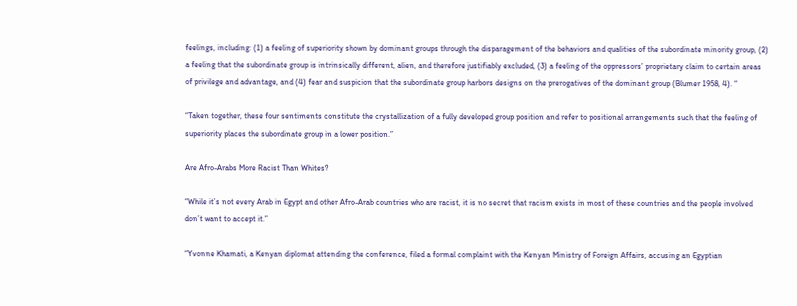feelings, including: (1) a feeling of superiority shown by dominant groups through the disparagement of the behaviors and qualities of the subordinate minority group, (2) a feeling that the subordinate group is intrinsically different, alien, and therefore justifiably excluded, (3) a feeling of the oppressors’ proprietary claim to certain areas of privilege and advantage, and (4) fear and suspicion that the subordinate group harbors designs on the prerogatives of the dominant group (Blumer 1958, 4). “

“Taken together, these four sentiments constitute the crystallization of a fully developed group position and refer to positional arrangements such that the feeling of superiority places the subordinate group in a lower position.”

Are Afro-Arabs More Racist Than Whites?

“While it’s not every Arab in Egypt and other Afro-Arab countries who are racist, it is no secret that racism exists in most of these countries and the people involved don’t want to accept it.”

“Yvonne Khamati, a Kenyan diplomat attending the conference, filed a formal complaint with the Kenyan Ministry of Foreign Affairs, accusing an Egyptian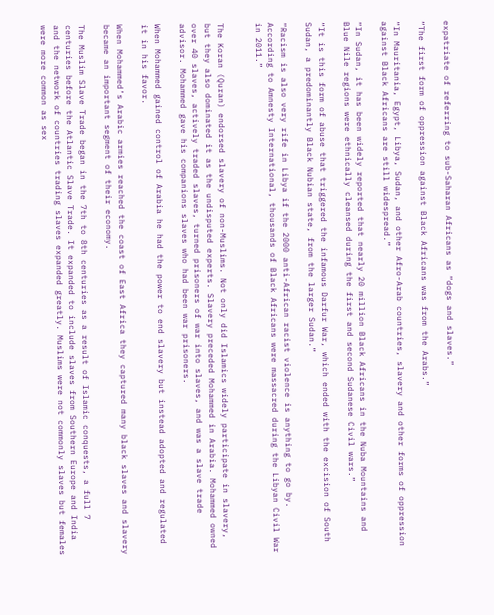expatriate of referring to sub-Saharan Africans as “dogs and slaves.”

“The first form of oppression against Black Africans was from the Arabs.”

“In Mauritania, Egypt, Libya, Sudan, and other Afro-Arab countries, slavery and other forms of oppression against Black Africans are still widespread.”

“In Sudan, it has been widely reported that nearly 20 million Black Africans in the Nuba Mountains and Blue Nile regions were ethnically cleansed during the first and second Sudanese Civil wars.”

“It is this form of abuse that triggered the infamous Darfur War, which ended with the excision of South Sudan, a predominantly Black Nubian state, from the larger Sudan.”

“Racism is also very rife in Libya if the 2000 anti-African racist violence is anything to go by. According to Amnesty International, thousands of Black Africans were massacred during the Libyan Civil War in 2011.”


The Koran (Quran) endorsed slavery of non-Muslims. Not only did Islamics widely participate in slavery, but they also dominated it as the undisputed experts. Slavery preceded Mohammed in Arabia. Mohammed owned over 40 slaves, actively traded slaves, turned prisoners of war into slaves, and was a slave trade advisor. Mohammed gave his companions slaves who had been war prisoners.

When Mohammed gained control of Arabia he had the power to end slavery but instead adopted and regulated it in his favor.

When Mohammed’s Arabic armies reached the coast of East Africa they captured many black slaves and slavery became an important segment of their economy.

The Muslim Slave Trade began in the 7th to 8th centuries as a result of Islamic conquests, a full 7 centuries before the Atlantic Slave Trade. It expanded to include slaves from Southern Europe and India and the network of countries trading slaves expanded greatly. Muslims were not commonly slaves but females were more common as sex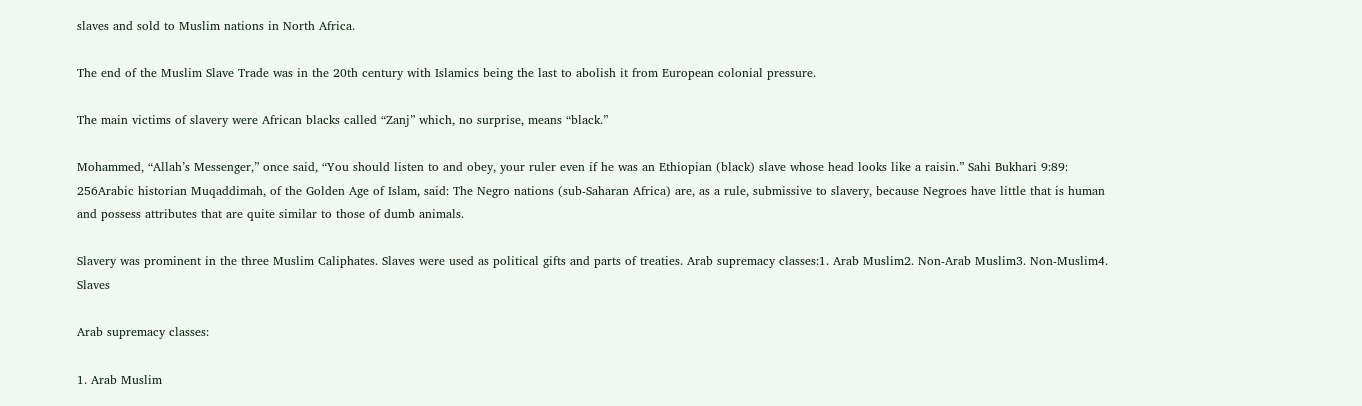slaves and sold to Muslim nations in North Africa.

The end of the Muslim Slave Trade was in the 20th century with Islamics being the last to abolish it from European colonial pressure.

The main victims of slavery were African blacks called “Zanj” which, no surprise, means “black.”

Mohammed, “Allah’s Messenger,” once said, “You should listen to and obey, your ruler even if he was an Ethiopian (black) slave whose head looks like a raisin.” Sahi Bukhari 9:89: 256Arabic historian Muqaddimah, of the Golden Age of Islam, said: The Negro nations (sub-Saharan Africa) are, as a rule, submissive to slavery, because Negroes have little that is human and possess attributes that are quite similar to those of dumb animals.

Slavery was prominent in the three Muslim Caliphates. Slaves were used as political gifts and parts of treaties. Arab supremacy classes:1. Arab Muslim2. Non-Arab Muslim3. Non-Muslim4. Slaves

Arab supremacy classes:

1. Arab Muslim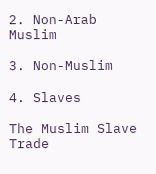2. Non-Arab Muslim

3. Non-Muslim

4. Slaves

The Muslim Slave Trade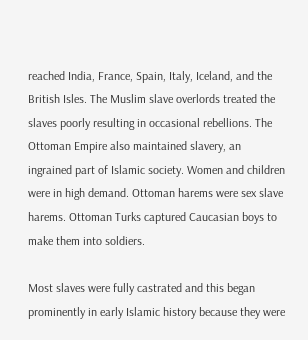reached India, France, Spain, Italy, Iceland, and the British Isles. The Muslim slave overlords treated the slaves poorly resulting in occasional rebellions. The Ottoman Empire also maintained slavery, an ingrained part of Islamic society. Women and children were in high demand. Ottoman harems were sex slave harems. Ottoman Turks captured Caucasian boys to make them into soldiers.

Most slaves were fully castrated and this began prominently in early Islamic history because they were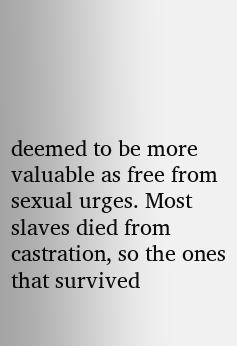deemed to be more valuable as free from sexual urges. Most slaves died from castration, so the ones that survived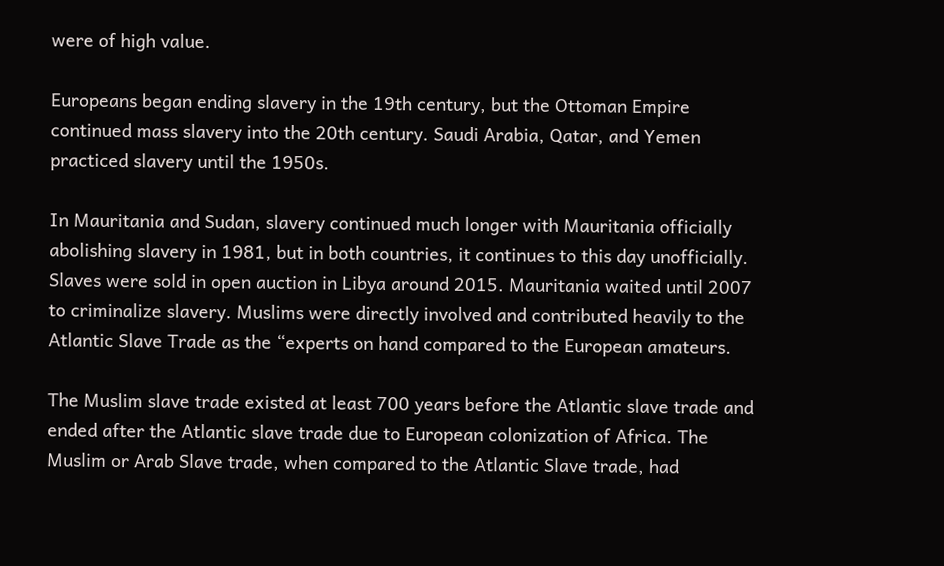were of high value.

Europeans began ending slavery in the 19th century, but the Ottoman Empire continued mass slavery into the 20th century. Saudi Arabia, Qatar, and Yemen practiced slavery until the 1950s.

In Mauritania and Sudan, slavery continued much longer with Mauritania officially abolishing slavery in 1981, but in both countries, it continues to this day unofficially. Slaves were sold in open auction in Libya around 2015. Mauritania waited until 2007 to criminalize slavery. Muslims were directly involved and contributed heavily to the Atlantic Slave Trade as the “experts on hand compared to the European amateurs.

The Muslim slave trade existed at least 700 years before the Atlantic slave trade and ended after the Atlantic slave trade due to European colonization of Africa. The Muslim or Arab Slave trade, when compared to the Atlantic Slave trade, had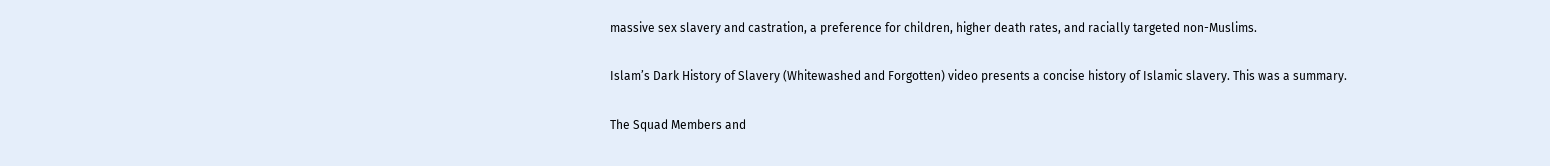massive sex slavery and castration, a preference for children, higher death rates, and racially targeted non-Muslims.

Islam’s Dark History of Slavery (Whitewashed and Forgotten) video presents a concise history of Islamic slavery. This was a summary.

The Squad Members and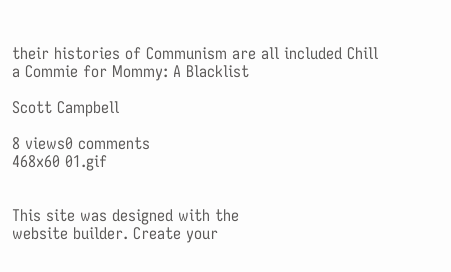their histories of Communism are all included Chill a Commie for Mommy: A Blacklist

Scott Campbell

8 views0 comments
468x60 01.gif


This site was designed with the
website builder. Create your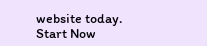website today.
Start Now